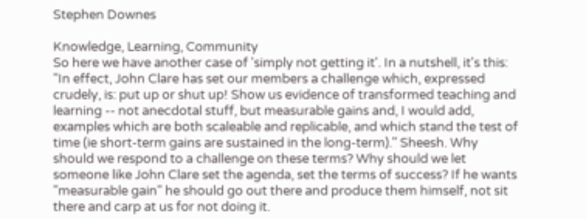Stephen Downes

Knowledge, Learning, Community
So here we have another case of 'simply not getting it'. In a nutshell, it's this: "In effect, John Clare has set our members a challenge which, expressed crudely, is: put up or shut up! Show us evidence of transformed teaching and learning -- not anecdotal stuff, but measurable gains and, I would add, examples which are both scaleable and replicable, and which stand the test of time (ie short-term gains are sustained in the long-term)." Sheesh. Why should we respond to a challenge on these terms? Why should we let someone like John Clare set the agenda, set the terms of success? If he wants "measurable gain" he should go out there and produce them himself, not sit there and carp at us for not doing it.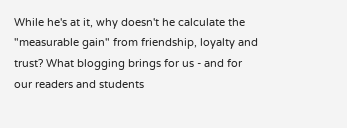While he's at it, why doesn't he calculate the "measurable gain" from friendship, loyalty and trust? What blogging brings for us - and for our readers and students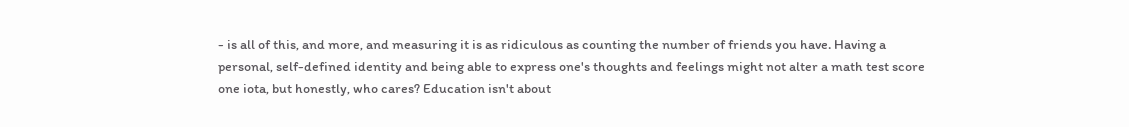- is all of this, and more, and measuring it is as ridiculous as counting the number of friends you have. Having a personal, self-defined identity and being able to express one's thoughts and feelings might not alter a math test score one iota, but honestly, who cares? Education isn't about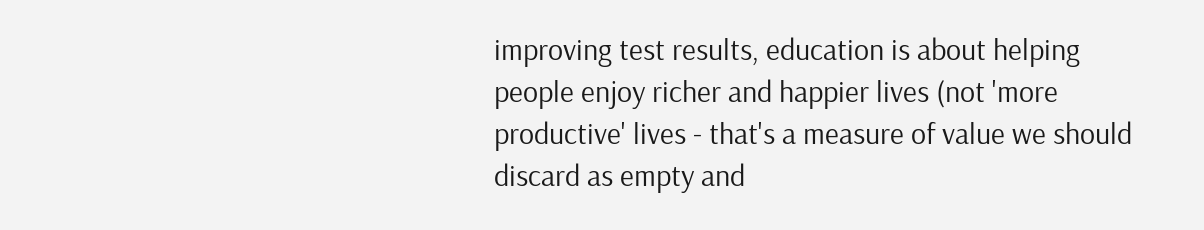improving test results, education is about helping people enjoy richer and happier lives (not 'more productive' lives - that's a measure of value we should discard as empty and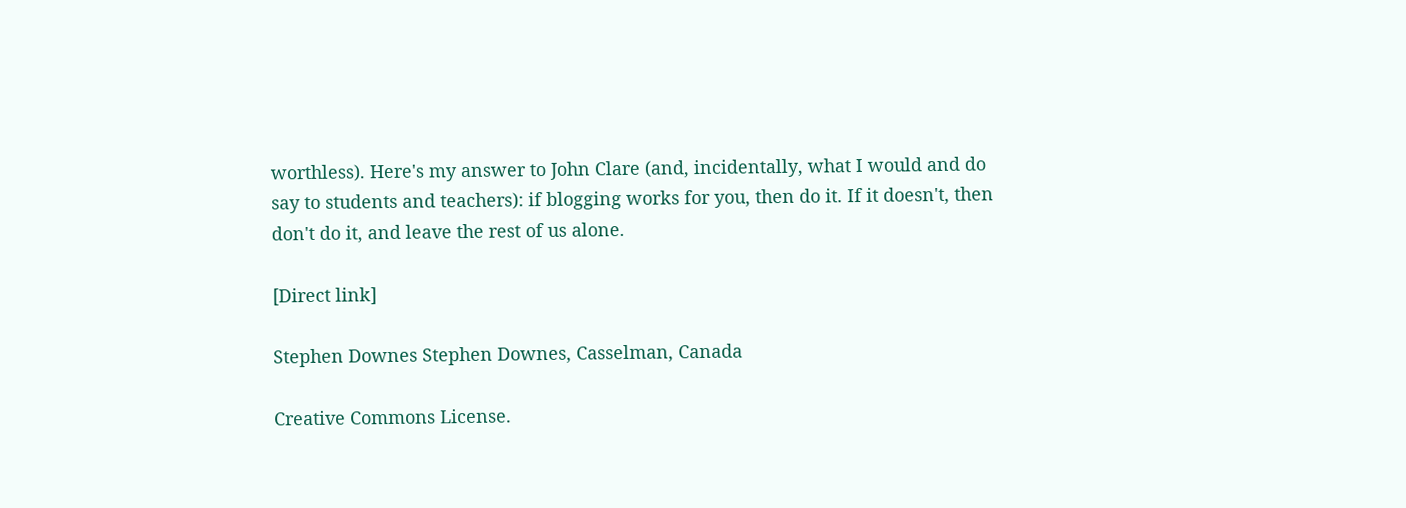worthless). Here's my answer to John Clare (and, incidentally, what I would and do say to students and teachers): if blogging works for you, then do it. If it doesn't, then don't do it, and leave the rest of us alone.

[Direct link]

Stephen Downes Stephen Downes, Casselman, Canada

Creative Commons License.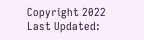Copyright 2022
Last Updated: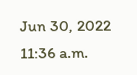Jun 30, 2022 11:36 a.m.